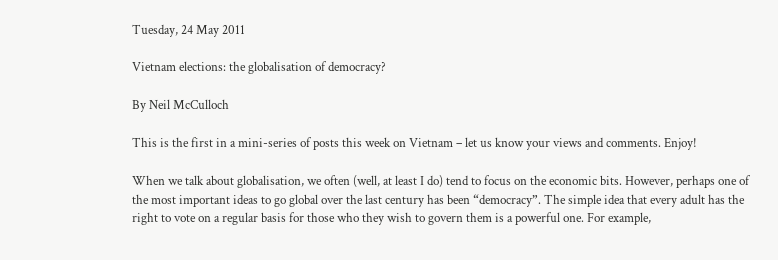Tuesday, 24 May 2011

Vietnam elections: the globalisation of democracy?

By Neil McCulloch

This is the first in a mini-series of posts this week on Vietnam – let us know your views and comments. Enjoy!

When we talk about globalisation, we often (well, at least I do) tend to focus on the economic bits. However, perhaps one of the most important ideas to go global over the last century has been “democracy”. The simple idea that every adult has the right to vote on a regular basis for those who they wish to govern them is a powerful one. For example,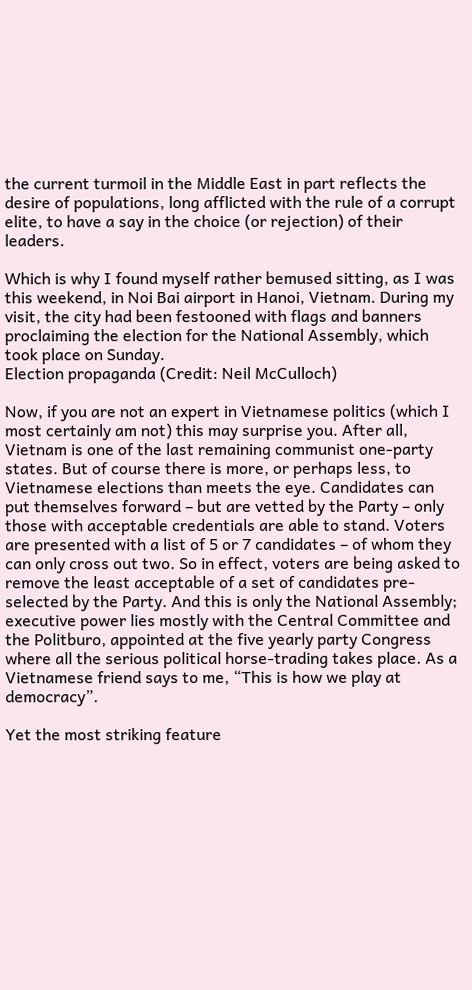the current turmoil in the Middle East in part reflects the desire of populations, long afflicted with the rule of a corrupt elite, to have a say in the choice (or rejection) of their leaders.

Which is why I found myself rather bemused sitting, as I was this weekend, in Noi Bai airport in Hanoi, Vietnam. During my visit, the city had been festooned with flags and banners proclaiming the election for the National Assembly, which took place on Sunday.
Election propaganda (Credit: Neil McCulloch)

Now, if you are not an expert in Vietnamese politics (which I most certainly am not) this may surprise you. After all, Vietnam is one of the last remaining communist one-party states. But of course there is more, or perhaps less, to Vietnamese elections than meets the eye. Candidates can put themselves forward – but are vetted by the Party – only those with acceptable credentials are able to stand. Voters are presented with a list of 5 or 7 candidates – of whom they can only cross out two. So in effect, voters are being asked to remove the least acceptable of a set of candidates pre-selected by the Party. And this is only the National Assembly; executive power lies mostly with the Central Committee and the Politburo, appointed at the five yearly party Congress where all the serious political horse-trading takes place. As a Vietnamese friend says to me, “This is how we play at democracy”.

Yet the most striking feature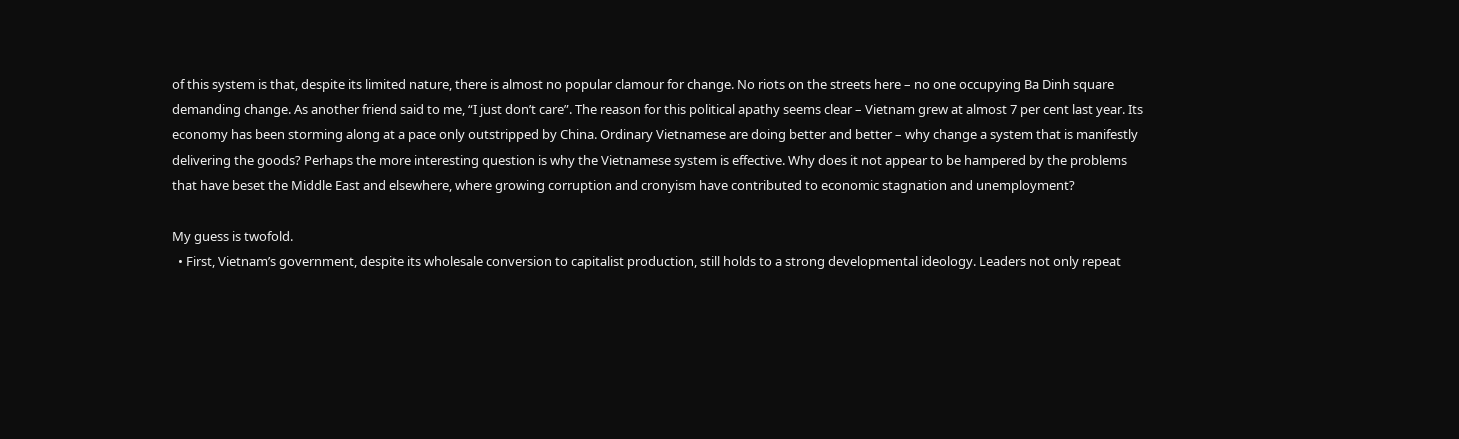of this system is that, despite its limited nature, there is almost no popular clamour for change. No riots on the streets here – no one occupying Ba Dinh square demanding change. As another friend said to me, “I just don’t care”. The reason for this political apathy seems clear – Vietnam grew at almost 7 per cent last year. Its economy has been storming along at a pace only outstripped by China. Ordinary Vietnamese are doing better and better – why change a system that is manifestly delivering the goods? Perhaps the more interesting question is why the Vietnamese system is effective. Why does it not appear to be hampered by the problems that have beset the Middle East and elsewhere, where growing corruption and cronyism have contributed to economic stagnation and unemployment?

My guess is twofold.
  • First, Vietnam’s government, despite its wholesale conversion to capitalist production, still holds to a strong developmental ideology. Leaders not only repeat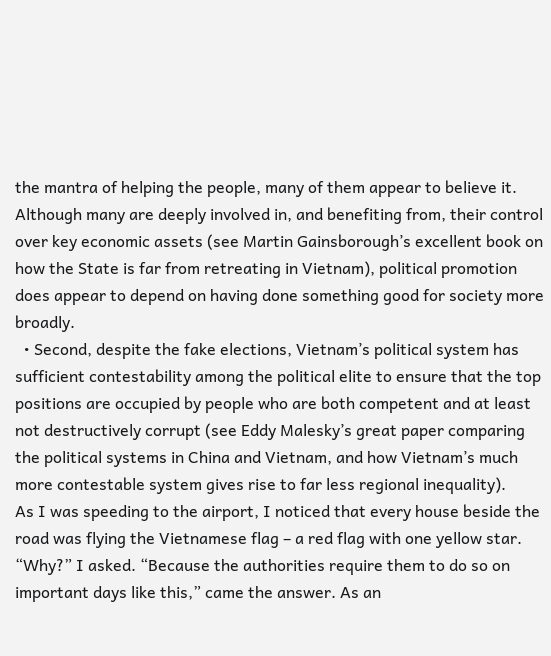the mantra of helping the people, many of them appear to believe it. Although many are deeply involved in, and benefiting from, their control over key economic assets (see Martin Gainsborough’s excellent book on how the State is far from retreating in Vietnam), political promotion does appear to depend on having done something good for society more broadly.
  • Second, despite the fake elections, Vietnam’s political system has sufficient contestability among the political elite to ensure that the top positions are occupied by people who are both competent and at least not destructively corrupt (see Eddy Malesky’s great paper comparing the political systems in China and Vietnam, and how Vietnam’s much more contestable system gives rise to far less regional inequality).
As I was speeding to the airport, I noticed that every house beside the road was flying the Vietnamese flag – a red flag with one yellow star. “Why?” I asked. “Because the authorities require them to do so on important days like this,” came the answer. As an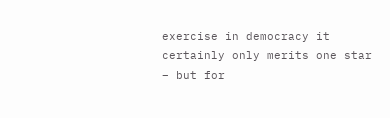exercise in democracy it certainly only merits one star – but for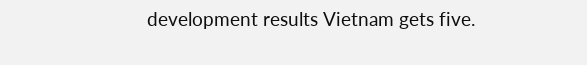development results Vietnam gets five.